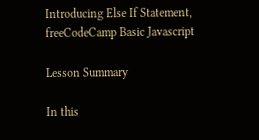Introducing Else If Statement, freeCodeCamp Basic Javascript

Lesson Summary

In this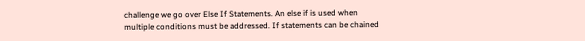challenge we go over Else If Statements. An else if is used when multiple conditions must be addressed. If statements can be chained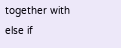together with else if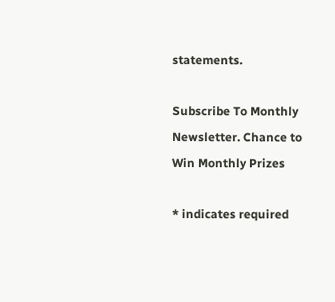statements.

Subscribe To Monthly Newsletter. Chance to Win Monthly Prizes

* indicates required